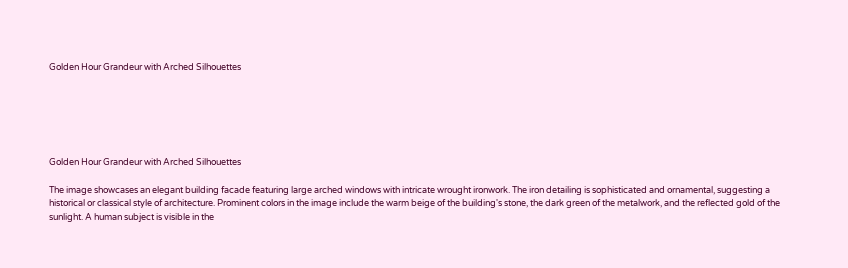Golden Hour Grandeur with Arched Silhouettes






Golden Hour Grandeur with Arched Silhouettes

The image showcases an elegant building facade featuring large arched windows with intricate wrought ironwork. The iron detailing is sophisticated and ornamental, suggesting a historical or classical style of architecture. Prominent colors in the image include the warm beige of the building's stone, the dark green of the metalwork, and the reflected gold of the sunlight. A human subject is visible in the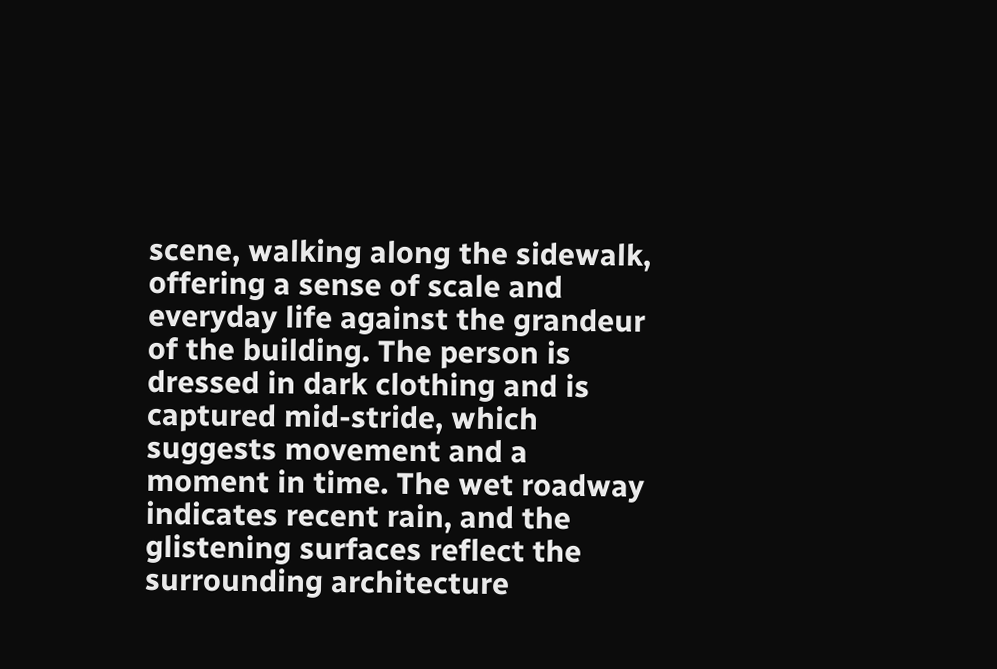scene, walking along the sidewalk, offering a sense of scale and everyday life against the grandeur of the building. The person is dressed in dark clothing and is captured mid-stride, which suggests movement and a moment in time. The wet roadway indicates recent rain, and the glistening surfaces reflect the surrounding architecture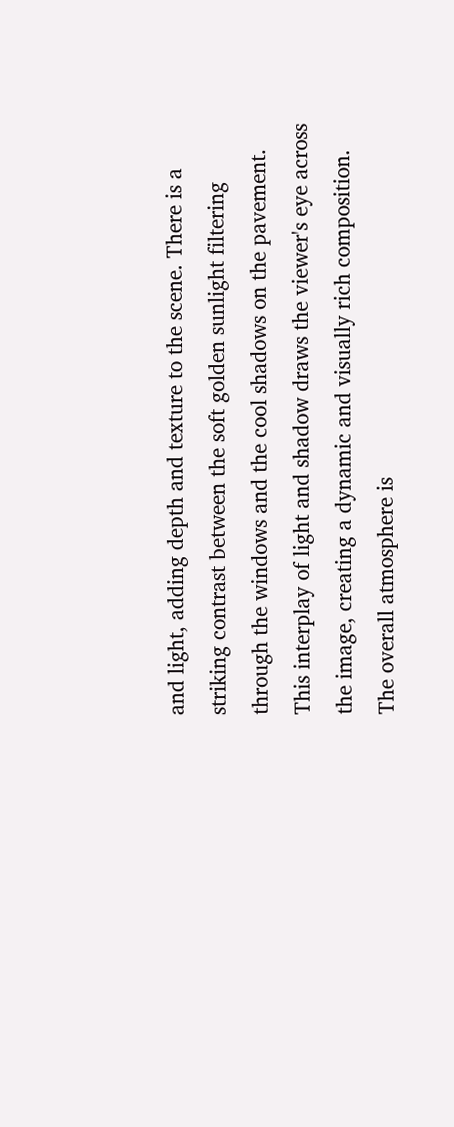and light, adding depth and texture to the scene. There is a striking contrast between the soft golden sunlight filtering through the windows and the cool shadows on the pavement. This interplay of light and shadow draws the viewer's eye across the image, creating a dynamic and visually rich composition. The overall atmosphere is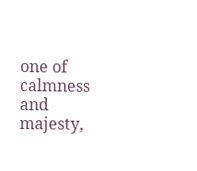one of calmness and majesty,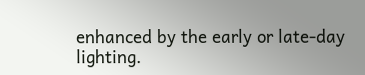enhanced by the early or late-day lighting.